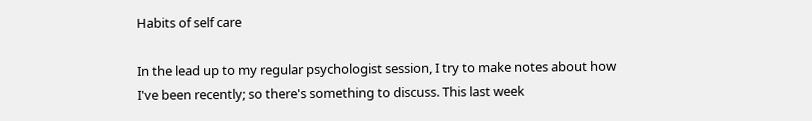Habits of self care

In the lead up to my regular psychologist session, I try to make notes about how I've been recently; so there's something to discuss. This last week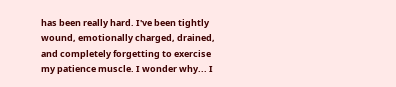has been really hard. I've been tightly wound, emotionally charged, drained, and completely forgetting to exercise my patience muscle. I wonder why... I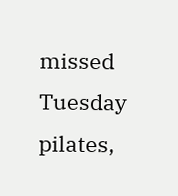missed Tuesday pilates,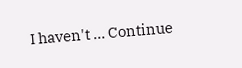I haven't … Continue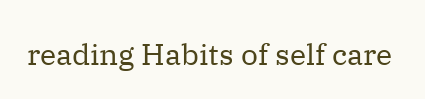reading Habits of self care